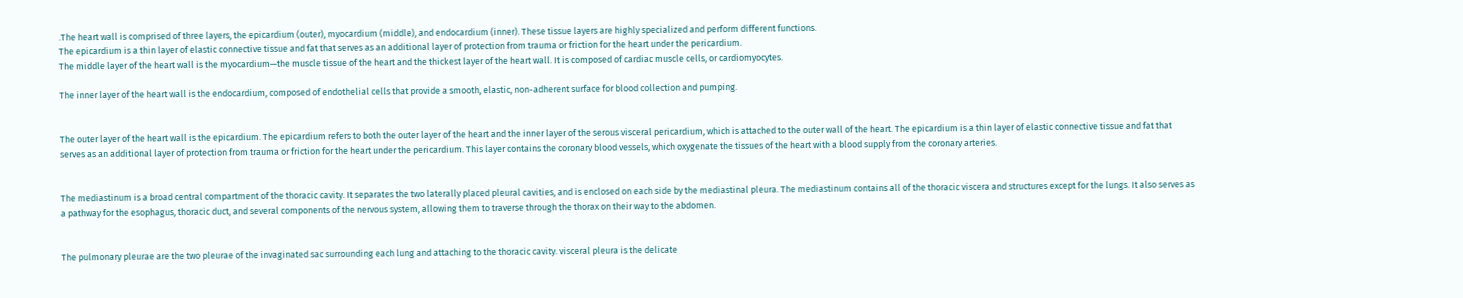.The heart wall is comprised of three layers, the epicardium (outer), myocardium (middle), and endocardium (inner). These tissue layers are highly specialized and perform different functions.
The epicardium is a thin layer of elastic connective tissue and fat that serves as an additional layer of protection from trauma or friction for the heart under the pericardium.
The middle layer of the heart wall is the myocardium—the muscle tissue of the heart and the thickest layer of the heart wall. It is composed of cardiac muscle cells, or cardiomyocytes.

The inner layer of the heart wall is the endocardium, composed of endothelial cells that provide a smooth, elastic, non-adherent surface for blood collection and pumping.


The outer layer of the heart wall is the epicardium. The epicardium refers to both the outer layer of the heart and the inner layer of the serous visceral pericardium, which is attached to the outer wall of the heart. The epicardium is a thin layer of elastic connective tissue and fat that serves as an additional layer of protection from trauma or friction for the heart under the pericardium. This layer contains the coronary blood vessels, which oxygenate the tissues of the heart with a blood supply from the coronary arteries.


The mediastinum is a broad central compartment of the thoracic cavity. It separates the two laterally placed pleural cavities, and is enclosed on each side by the mediastinal pleura. The mediastinum contains all of the thoracic viscera and structures except for the lungs. It also serves as a pathway for the esophagus, thoracic duct, and several components of the nervous system, allowing them to traverse through the thorax on their way to the abdomen.


The pulmonary pleurae are the two pleurae of the invaginated sac surrounding each lung and attaching to the thoracic cavity. visceral pleura is the delicate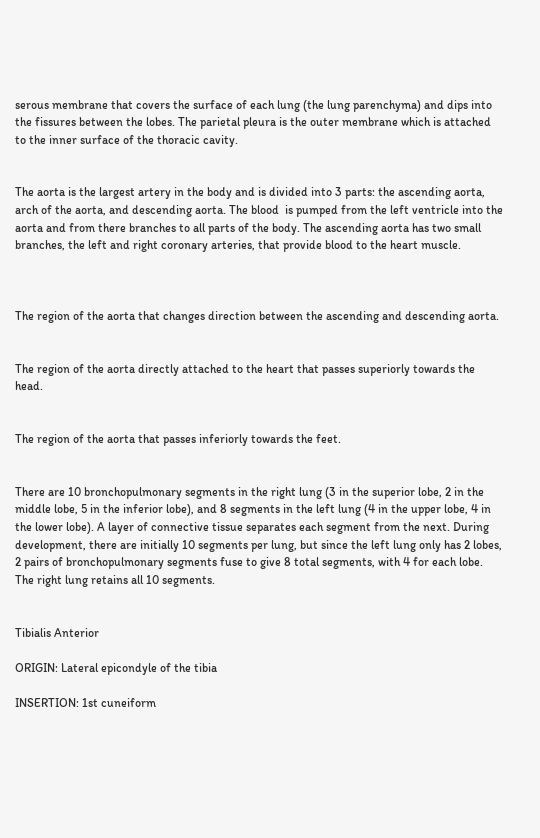serous membrane that covers the surface of each lung (the lung parenchyma) and dips into the fissures between the lobes. The parietal pleura is the outer membrane which is attached to the inner surface of the thoracic cavity.


The aorta is the largest artery in the body and is divided into 3 parts: the ascending aorta, arch of the aorta, and descending aorta. The blood  is pumped from the left ventricle into the aorta and from there branches to all parts of the body. The ascending aorta has two small branches, the left and right coronary arteries, that provide blood to the heart muscle.



The region of the aorta that changes direction between the ascending and descending aorta.


The region of the aorta directly attached to the heart that passes superiorly towards the head.


The region of the aorta that passes inferiorly towards the feet.


There are 10 bronchopulmonary segments in the right lung (3 in the superior lobe, 2 in the middle lobe, 5 in the inferior lobe), and 8 segments in the left lung (4 in the upper lobe, 4 in the lower lobe). A layer of connective tissue separates each segment from the next. During development, there are initially 10 segments per lung, but since the left lung only has 2 lobes, 2 pairs of bronchopulmonary segments fuse to give 8 total segments, with 4 for each lobe. The right lung retains all 10 segments.


Tibialis Anterior

ORIGIN: Lateral epicondyle of the tibia

INSERTION: 1st cuneiform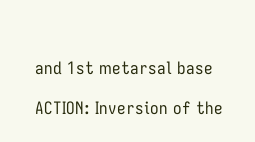and 1st metarsal base

ACTION: Inversion of the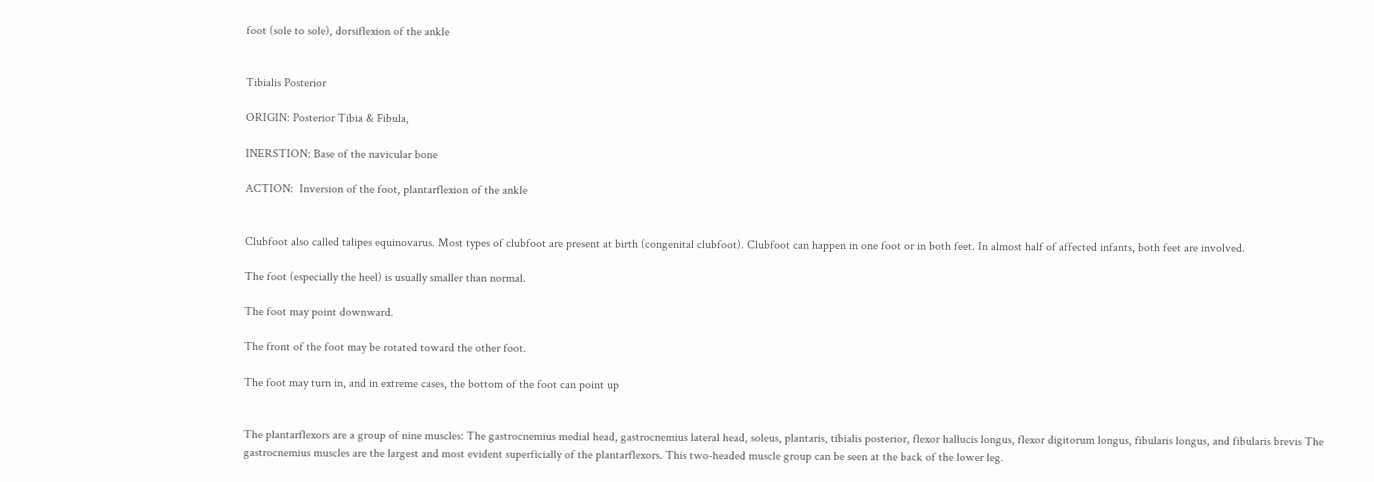foot (sole to sole), dorsiflexion of the ankle


Tibialis Posterior

ORIGIN: Posterior Tibia & Fibula,

INERSTION: Base of the navicular bone

ACTION:  Inversion of the foot, plantarflexion of the ankle


Clubfoot also called talipes equinovarus. Most types of clubfoot are present at birth (congenital clubfoot). Clubfoot can happen in one foot or in both feet. In almost half of affected infants, both feet are involved.

The foot (especially the heel) is usually smaller than normal.

The foot may point downward.

The front of the foot may be rotated toward the other foot.

The foot may turn in, and in extreme cases, the bottom of the foot can point up


The plantarflexors are a group of nine muscles: The gastrocnemius medial head, gastrocnemius lateral head, soleus, plantaris, tibialis posterior, flexor hallucis longus, flexor digitorum longus, fibularis longus, and fibularis brevis The gastrocnemius muscles are the largest and most evident superficially of the plantarflexors. This two-headed muscle group can be seen at the back of the lower leg.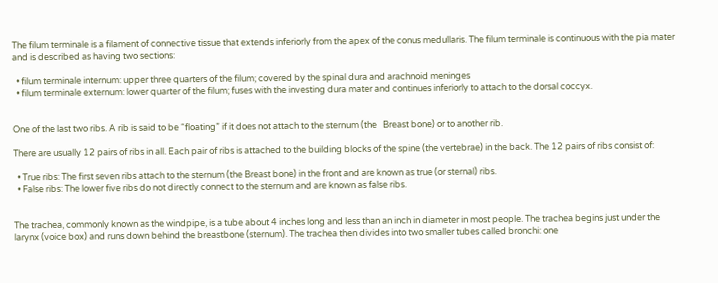The filum terminale is a filament of connective tissue that extends inferiorly from the apex of the conus medullaris. The filum terminale is continuous with the pia mater and is described as having two sections:

  • filum terminale internum: upper three quarters of the filum; covered by the spinal dura and arachnoid meninges
  • filum terminale externum: lower quarter of the filum; fuses with the investing dura mater and continues inferiorly to attach to the dorsal coccyx.


One of the last two ribs. A rib is said to be “floating” if it does not attach to the sternum (the   Breast bone) or to another rib.

There are usually 12 pairs of ribs in all. Each pair of ribs is attached to the building blocks of the spine (the vertebrae) in the back. The 12 pairs of ribs consist of:

  • True ribs: The first seven ribs attach to the sternum (the Breast bone) in the front and are known as true (or sternal) ribs.
  • False ribs: The lower five ribs do not directly connect to the sternum and are known as false ribs.


The trachea, commonly known as the windpipe, is a tube about 4 inches long and less than an inch in diameter in most people. The trachea begins just under the larynx (voice box) and runs down behind the breastbone (sternum). The trachea then divides into two smaller tubes called bronchi: one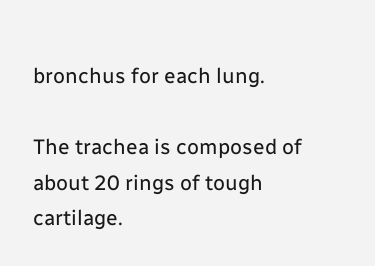bronchus for each lung.

The trachea is composed of about 20 rings of tough cartilage.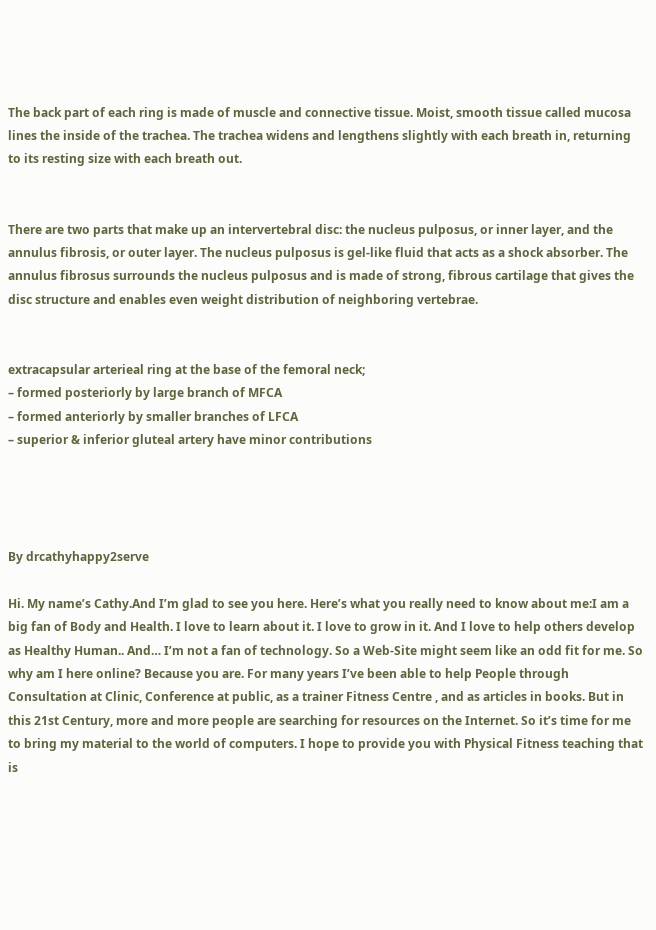The back part of each ring is made of muscle and connective tissue. Moist, smooth tissue called mucosa lines the inside of the trachea. The trachea widens and lengthens slightly with each breath in, returning to its resting size with each breath out.


There are two parts that make up an intervertebral disc: the nucleus pulposus, or inner layer, and the annulus fibrosis, or outer layer. The nucleus pulposus is gel-like fluid that acts as a shock absorber. The annulus fibrosus surrounds the nucleus pulposus and is made of strong, fibrous cartilage that gives the disc structure and enables even weight distribution of neighboring vertebrae.


extracapsular arterieal ring at the base of the femoral neck;
– formed posteriorly by large branch of MFCA
– formed anteriorly by smaller branches of LFCA
– superior & inferior gluteal artery have minor contributions




By drcathyhappy2serve

Hi. My name’s Cathy.And I’m glad to see you here. Here’s what you really need to know about me:I am a big fan of Body and Health. I love to learn about it. I love to grow in it. And I love to help others develop as Healthy Human.. And… I’m not a fan of technology. So a Web-Site might seem like an odd fit for me. So why am I here online? Because you are. For many years I’ve been able to help People through Consultation at Clinic, Conference at public, as a trainer Fitness Centre , and as articles in books. But in this 21st Century, more and more people are searching for resources on the Internet. So it’s time for me to bring my material to the world of computers. I hope to provide you with Physical Fitness teaching that is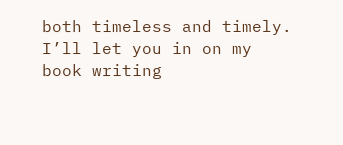both timeless and timely. I’ll let you in on my book writing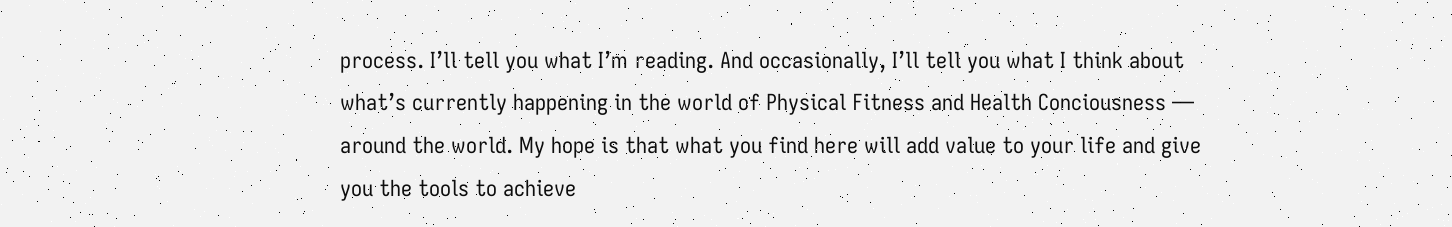process. I’ll tell you what I’m reading. And occasionally, I’ll tell you what I think about what’s currently happening in the world of Physical Fitness and Health Conciousness — around the world. My hope is that what you find here will add value to your life and give you the tools to achieve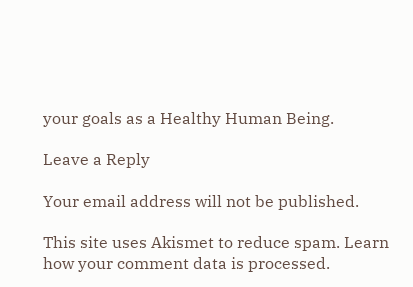your goals as a Healthy Human Being.

Leave a Reply

Your email address will not be published.

This site uses Akismet to reduce spam. Learn how your comment data is processed.